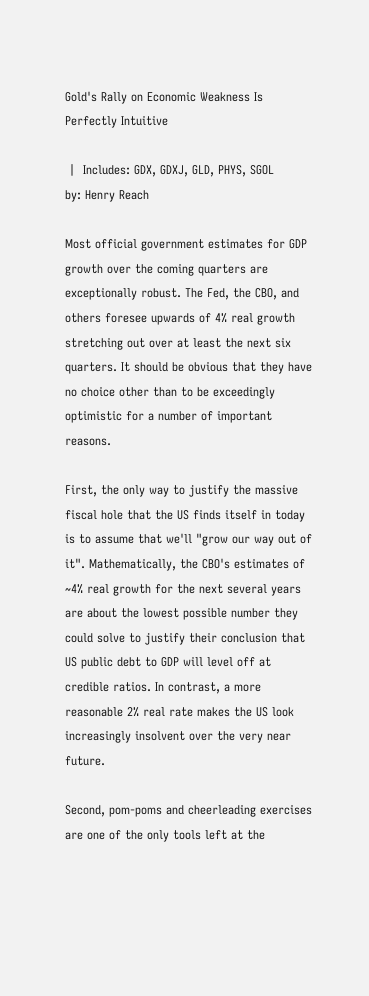Gold's Rally on Economic Weakness Is Perfectly Intuitive

 |  Includes: GDX, GDXJ, GLD, PHYS, SGOL
by: Henry Reach

Most official government estimates for GDP growth over the coming quarters are exceptionally robust. The Fed, the CBO, and others foresee upwards of 4% real growth stretching out over at least the next six quarters. It should be obvious that they have no choice other than to be exceedingly optimistic for a number of important reasons.

First, the only way to justify the massive fiscal hole that the US finds itself in today is to assume that we'll "grow our way out of it". Mathematically, the CBO's estimates of ~4% real growth for the next several years are about the lowest possible number they could solve to justify their conclusion that US public debt to GDP will level off at credible ratios. In contrast, a more reasonable 2% real rate makes the US look increasingly insolvent over the very near future.

Second, pom-poms and cheerleading exercises are one of the only tools left at the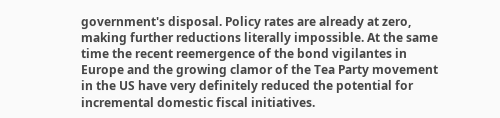government's disposal. Policy rates are already at zero, making further reductions literally impossible. At the same time the recent reemergence of the bond vigilantes in Europe and the growing clamor of the Tea Party movement in the US have very definitely reduced the potential for incremental domestic fiscal initiatives.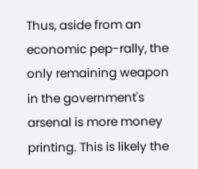Thus, aside from an economic pep-rally, the only remaining weapon in the government's arsenal is more money printing. This is likely the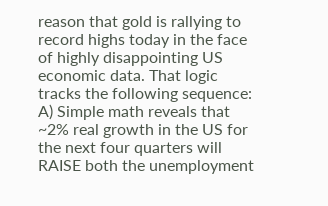reason that gold is rallying to record highs today in the face of highly disappointing US economic data. That logic tracks the following sequence: A) Simple math reveals that ~2% real growth in the US for the next four quarters will RAISE both the unemployment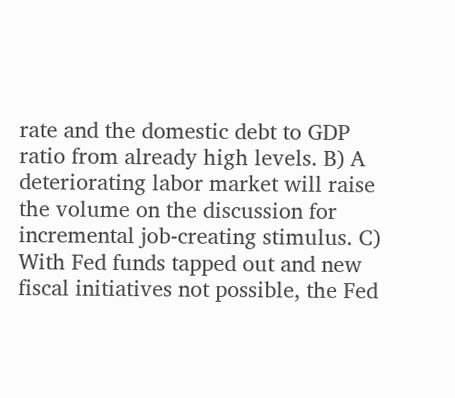rate and the domestic debt to GDP ratio from already high levels. B) A deteriorating labor market will raise the volume on the discussion for incremental job-creating stimulus. C) With Fed funds tapped out and new fiscal initiatives not possible, the Fed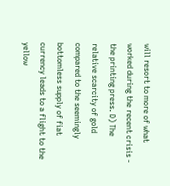will resort to more of what worked during the recent crisis - the printing press. D) The relative scarcity of gold compared to the seemingly bottomless supply of fiat currency leads to a flight to the yellow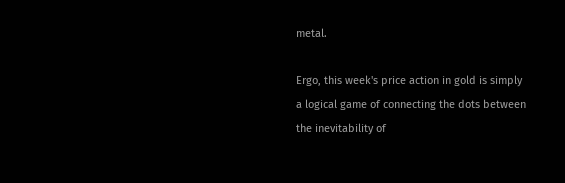metal.

Ergo, this week's price action in gold is simply a logical game of connecting the dots between the inevitability of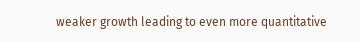weaker growth leading to even more quantitative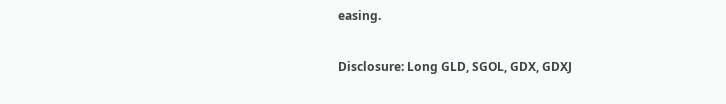easing.

Disclosure: Long GLD, SGOL, GDX, GDXJ